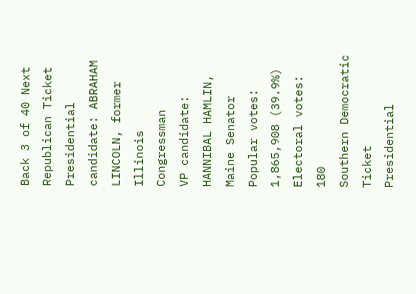Back 3 of 40 Next
Republican Ticket
Presidential candidate: ABRAHAM LINCOLN, former Illinois Congressman
VP candidate: HANNIBAL HAMLIN, Maine Senator
Popular votes: 1,865,908 (39.9%)
Electoral votes: 180
Southern Democratic Ticket
Presidential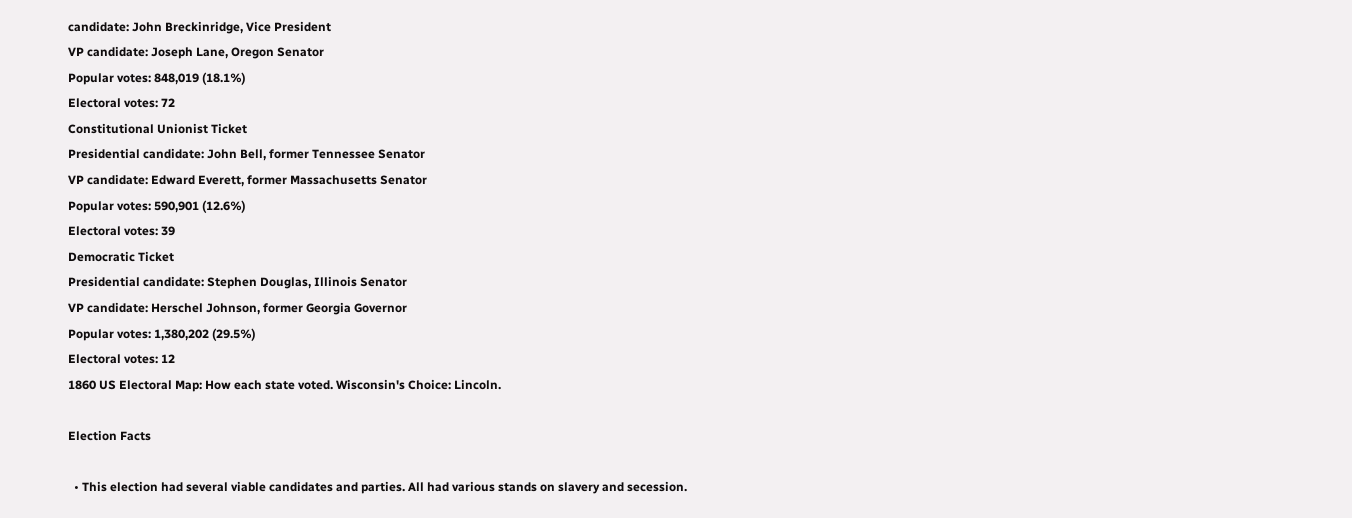candidate: John Breckinridge, Vice President
VP candidate: Joseph Lane, Oregon Senator
Popular votes: 848,019 (18.1%)
Electoral votes: 72
Constitutional Unionist Ticket
Presidential candidate: John Bell, former Tennessee Senator
VP candidate: Edward Everett, former Massachusetts Senator
Popular votes: 590,901 (12.6%)
Electoral votes: 39
Democratic Ticket
Presidential candidate: Stephen Douglas, Illinois Senator
VP candidate: Herschel Johnson, former Georgia Governor
Popular votes: 1,380,202 (29.5%)
Electoral votes: 12
1860 US Electoral Map: How each state voted. Wisconsin's Choice: Lincoln.

Election Facts

  • This election had several viable candidates and parties. All had various stands on slavery and secession.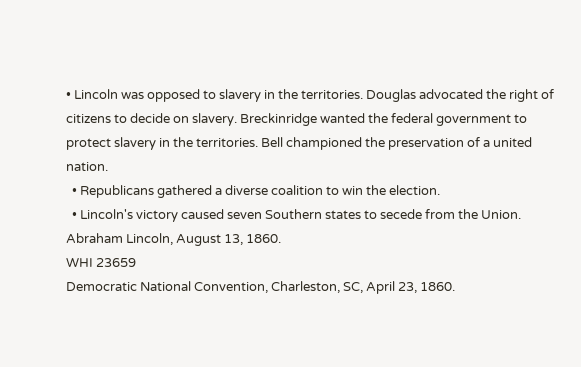• Lincoln was opposed to slavery in the territories. Douglas advocated the right of citizens to decide on slavery. Breckinridge wanted the federal government to protect slavery in the territories. Bell championed the preservation of a united nation.
  • Republicans gathered a diverse coalition to win the election.
  • Lincoln's victory caused seven Southern states to secede from the Union.
Abraham Lincoln, August 13, 1860.
WHI 23659
Democratic National Convention, Charleston, SC, April 23, 1860.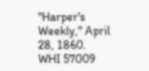"Harper's Weekly," April 28, 1860.
WHI 57009